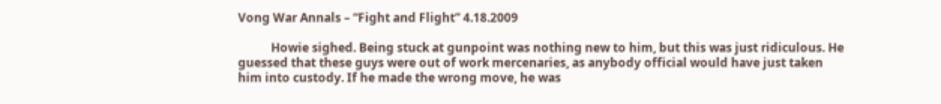Vong War Annals – “Fight and Flight” 4.18.2009

           Howie sighed. Being stuck at gunpoint was nothing new to him, but this was just ridiculous. He guessed that these guys were out of work mercenaries, as anybody official would have just taken him into custody. If he made the wrong move, he was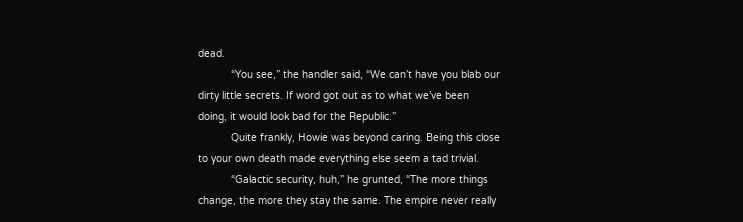dead.
           “You see,” the handler said, “We can’t have you blab our dirty little secrets. If word got out as to what we’ve been doing, it would look bad for the Republic.”
           Quite frankly, Howie was beyond caring. Being this close to your own death made everything else seem a tad trivial.
           “Galactic security, huh,” he grunted, “The more things change, the more they stay the same. The empire never really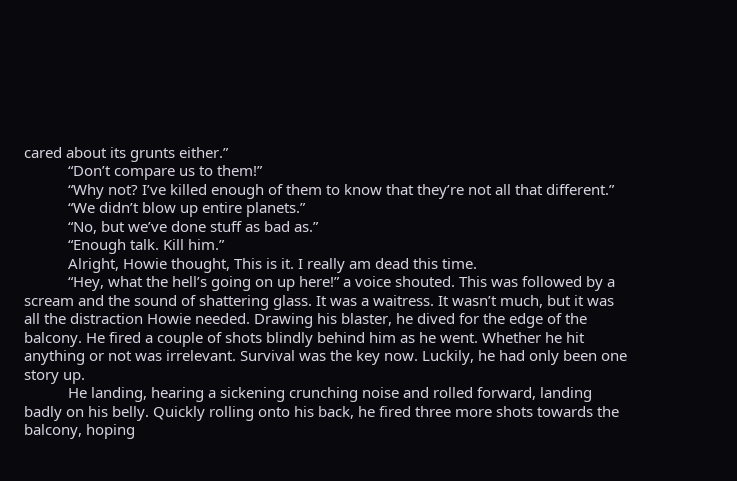cared about its grunts either.”
           “Don’t compare us to them!”
           “Why not? I’ve killed enough of them to know that they’re not all that different.”
           “We didn’t blow up entire planets.”
           “No, but we’ve done stuff as bad as.”
           “Enough talk. Kill him.”
           Alright, Howie thought, This is it. I really am dead this time.
           “Hey, what the hell’s going on up here!” a voice shouted. This was followed by a scream and the sound of shattering glass. It was a waitress. It wasn’t much, but it was all the distraction Howie needed. Drawing his blaster, he dived for the edge of the balcony. He fired a couple of shots blindly behind him as he went. Whether he hit anything or not was irrelevant. Survival was the key now. Luckily, he had only been one story up.
           He landing, hearing a sickening crunching noise and rolled forward, landing badly on his belly. Quickly rolling onto his back, he fired three more shots towards the balcony, hoping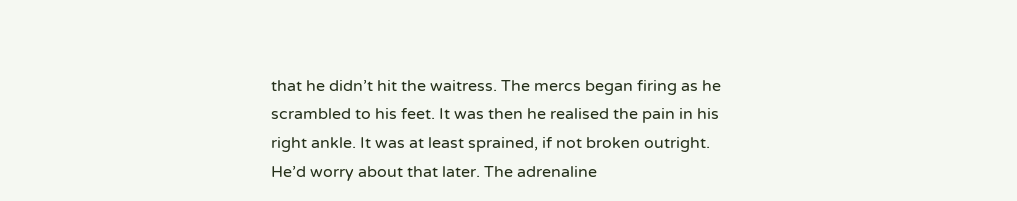that he didn’t hit the waitress. The mercs began firing as he scrambled to his feet. It was then he realised the pain in his right ankle. It was at least sprained, if not broken outright. He’d worry about that later. The adrenaline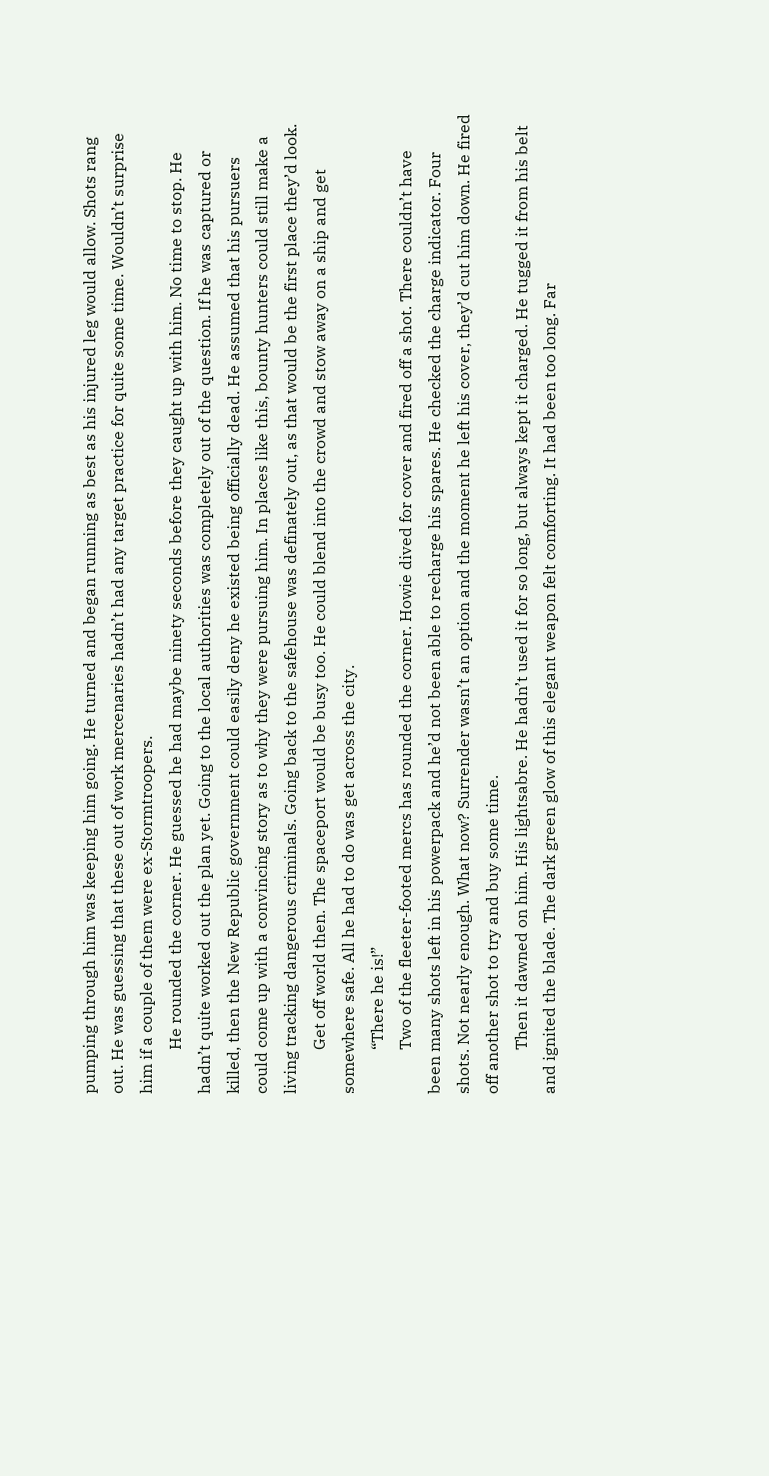pumping through him was keeping him going. He turned and began running as best as his injured leg would allow. Shots rang out. He was guessing that these out of work mercenaries hadn’t had any target practice for quite some time. Wouldn’t surprise him if a couple of them were ex-Stormtroopers.
           He rounded the corner. He guessed he had maybe ninety seconds before they caught up with him. No time to stop. He hadn’t quite worked out the plan yet. Going to the local authorities was completely out of the question. If he was captured or killed, then the New Republic government could easily deny he existed being officially dead. He assumed that his pursuers could come up with a convincing story as to why they were pursuing him. In places like this, bounty hunters could still make a living tracking dangerous criminals. Going back to the safehouse was definately out, as that would be the first place they’d look.
           Get off world then. The spaceport would be busy too. He could blend into the crowd and stow away on a ship and get somewhere safe. All he had to do was get across the city.
           “There he is!”
           Two of the fleeter-footed mercs has rounded the corner. Howie dived for cover and fired off a shot. There couldn’t have been many shots left in his powerpack and he’d not been able to recharge his spares. He checked the charge indicator. Four shots. Not nearly enough. What now? Surrender wasn’t an option and the moment he left his cover, they’d cut him down. He fired off another shot to try and buy some time.
           Then it dawned on him. His lightsabre. He hadn’t used it for so long, but always kept it charged. He tugged it from his belt and ignited the blade. The dark green glow of this elegant weapon felt comforting. It had been too long. Far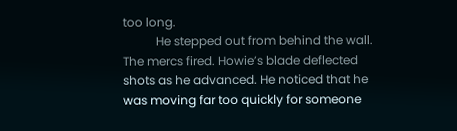too long.
           He stepped out from behind the wall. The mercs fired. Howie’s blade deflected shots as he advanced. He noticed that he was moving far too quickly for someone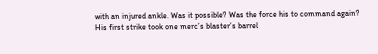with an injured ankle. Was it possible? Was the force his to command again? His first strike took one merc’s blaster’s barrel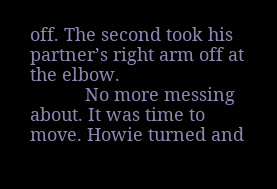off. The second took his partner’s right arm off at the elbow.
           No more messing about. It was time to move. Howie turned and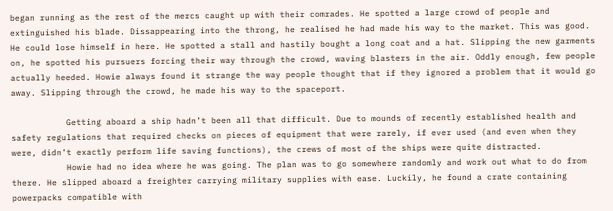began running as the rest of the mercs caught up with their comrades. He spotted a large crowd of people and extinguished his blade. Dissappearing into the throng, he realised he had made his way to the market. This was good. He could lose himself in here. He spotted a stall and hastily bought a long coat and a hat. Slipping the new garments on, he spotted his pursuers forcing their way through the crowd, waving blasters in the air. Oddly enough, few people actually heeded. Howie always found it strange the way people thought that if they ignored a problem that it would go away. Slipping through the crowd, he made his way to the spaceport.

           Getting aboard a ship hadn’t been all that difficult. Due to mounds of recently established health and safety regulations that required checks on pieces of equipment that were rarely, if ever used (and even when they were, didn’t exactly perform life saving functions), the crews of most of the ships were quite distracted.
           Howie had no idea where he was going. The plan was to go somewhere randomly and work out what to do from there. He slipped aboard a freighter carrying military supplies with ease. Luckily, he found a crate containing powerpacks compatible with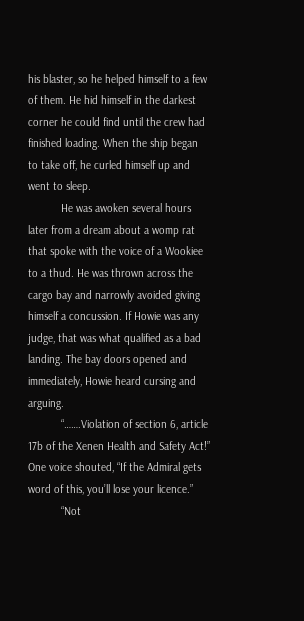his blaster, so he helped himself to a few of them. He hid himself in the darkest corner he could find until the crew had finished loading. When the ship began to take off, he curled himself up and went to sleep.
           He was awoken several hours later from a dream about a womp rat that spoke with the voice of a Wookiee to a thud. He was thrown across the cargo bay and narrowly avoided giving himself a concussion. If Howie was any judge, that was what qualified as a bad landing. The bay doors opened and immediately, Howie heard cursing and arguing.
           “…….Violation of section 6, article 17b of the Xenen Health and Safety Act!” One voice shouted, “If the Admiral gets word of this, you’ll lose your licence.”
           “Not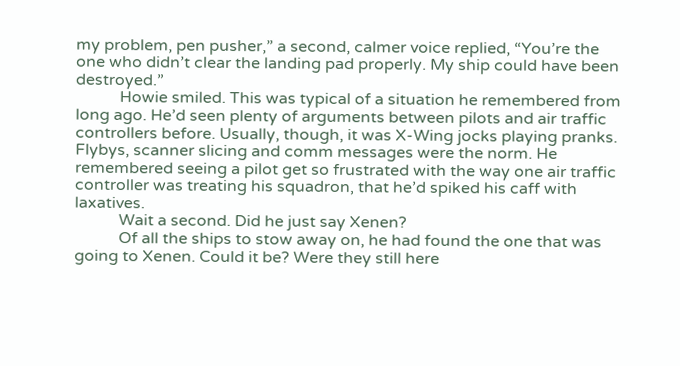my problem, pen pusher,” a second, calmer voice replied, “You’re the one who didn’t clear the landing pad properly. My ship could have been destroyed.”
           Howie smiled. This was typical of a situation he remembered from long ago. He’d seen plenty of arguments between pilots and air traffic controllers before. Usually, though, it was X-Wing jocks playing pranks. Flybys, scanner slicing and comm messages were the norm. He remembered seeing a pilot get so frustrated with the way one air traffic controller was treating his squadron, that he’d spiked his caff with laxatives.
           Wait a second. Did he just say Xenen?
           Of all the ships to stow away on, he had found the one that was going to Xenen. Could it be? Were they still here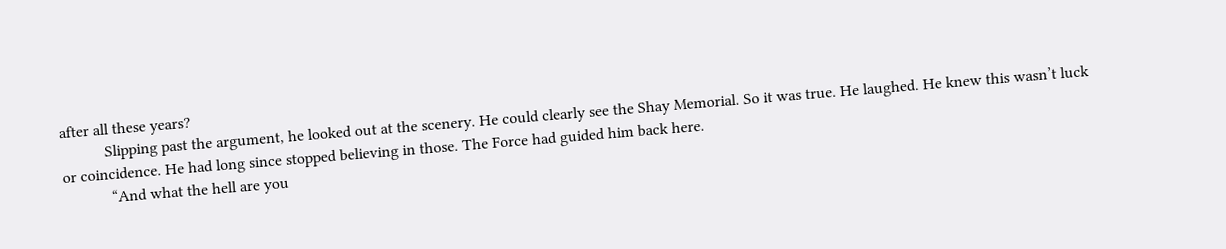after all these years?
           Slipping past the argument, he looked out at the scenery. He could clearly see the Shay Memorial. So it was true. He laughed. He knew this wasn’t luck or coincidence. He had long since stopped believing in those. The Force had guided him back here.
            “And what the hell are you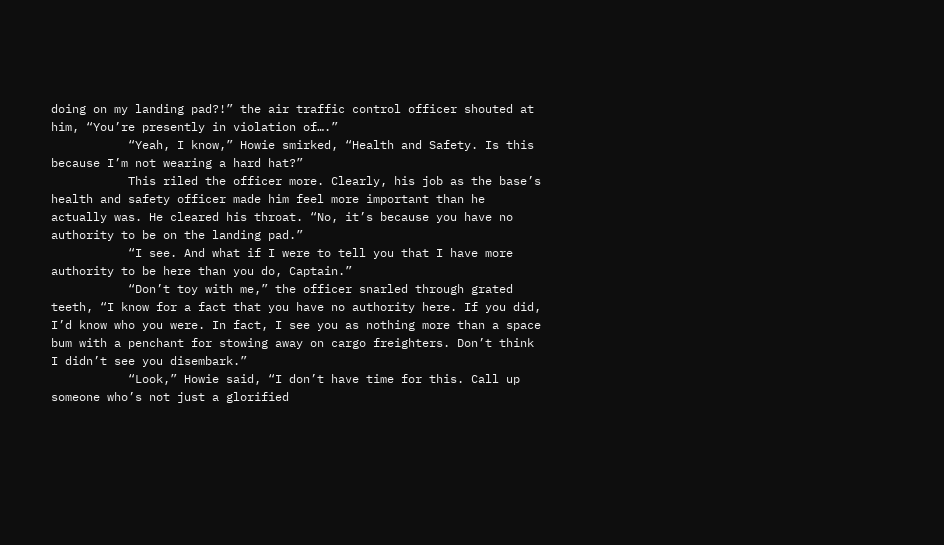doing on my landing pad?!” the air traffic control officer shouted at him, “You’re presently in violation of….”
           “Yeah, I know,” Howie smirked, “Health and Safety. Is this because I’m not wearing a hard hat?”
           This riled the officer more. Clearly, his job as the base’s health and safety officer made him feel more important than he actually was. He cleared his throat. “No, it’s because you have no authority to be on the landing pad.”
           “I see. And what if I were to tell you that I have more authority to be here than you do, Captain.”
           “Don’t toy with me,” the officer snarled through grated teeth, “I know for a fact that you have no authority here. If you did, I’d know who you were. In fact, I see you as nothing more than a space bum with a penchant for stowing away on cargo freighters. Don’t think I didn’t see you disembark.”
           “Look,” Howie said, “I don’t have time for this. Call up someone who’s not just a glorified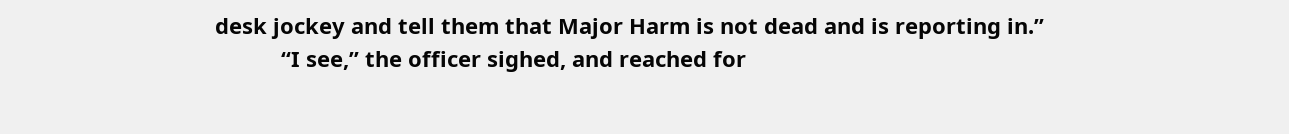desk jockey and tell them that Major Harm is not dead and is reporting in.”
           “I see,” the officer sighed, and reached for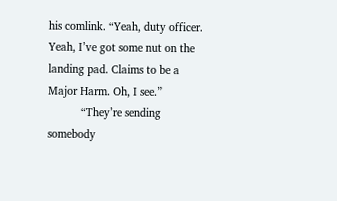his comlink. “Yeah, duty officer. Yeah, I’ve got some nut on the landing pad. Claims to be a Major Harm. Oh, I see.”
           “They’re sending somebody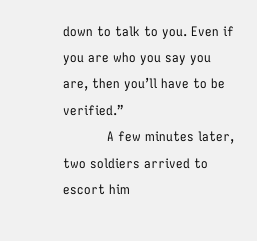down to talk to you. Even if you are who you say you are, then you’ll have to be verified.”
           A few minutes later, two soldiers arrived to escort him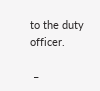to the duty officer.

 –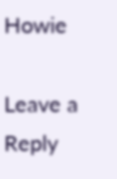Howie

Leave a Reply